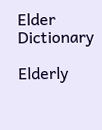Elder Dictionary

Elderly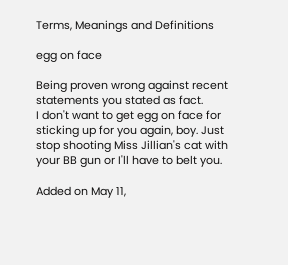Terms, Meanings and Definitions

egg on face

Being proven wrong against recent statements you stated as fact.
I don't want to get egg on face for sticking up for you again, boy. Just stop shooting Miss Jillian's cat with your BB gun or I'll have to belt you.

Added on May 11,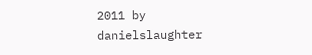2011 by danielslaughter